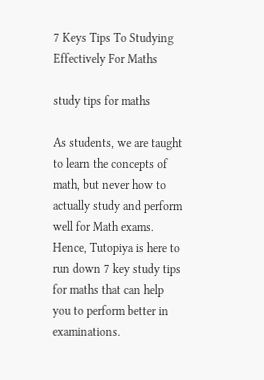7 Keys Tips To Studying Effectively For Maths

study tips for maths

As students, we are taught to learn the concepts of math, but never how to actually study and perform well for Math exams. Hence, Tutopiya is here to run down 7 key study tips for maths that can help you to perform better in examinations.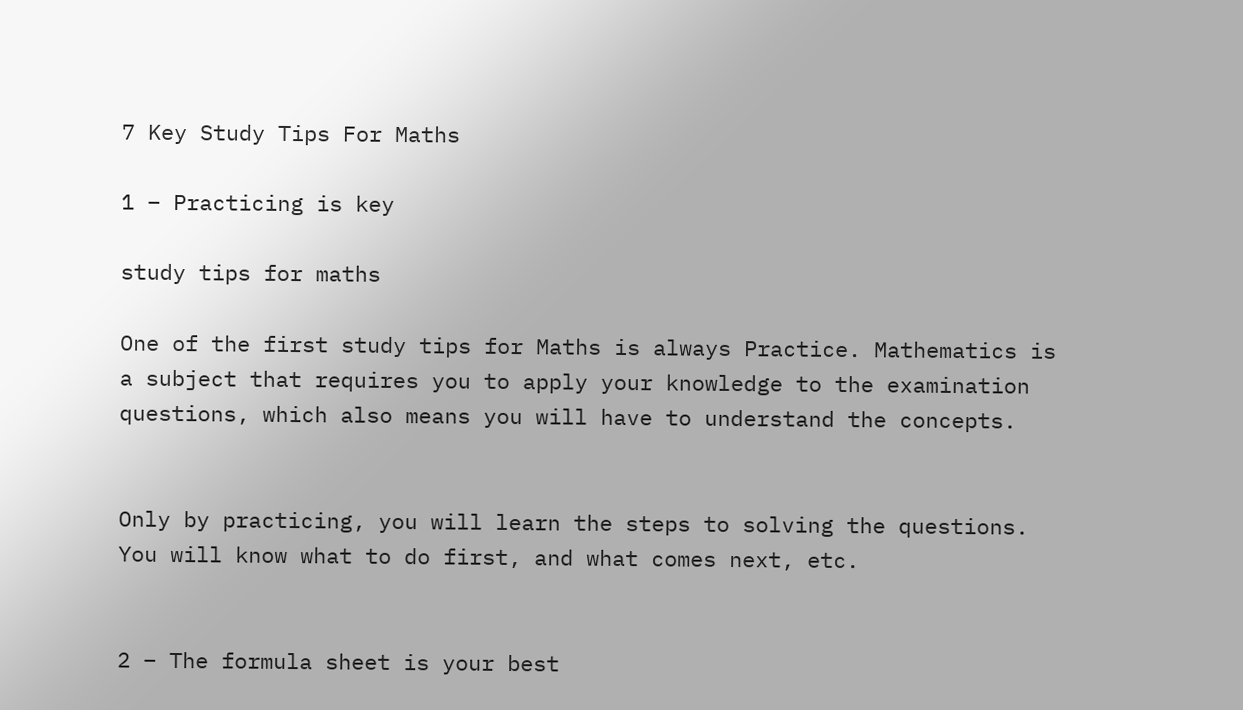7 Key Study Tips For Maths

1 – Practicing is key

study tips for maths

One of the first study tips for Maths is always Practice. Mathematics is a subject that requires you to apply your knowledge to the examination questions, which also means you will have to understand the concepts.


Only by practicing, you will learn the steps to solving the questions. You will know what to do first, and what comes next, etc.


2 – The formula sheet is your best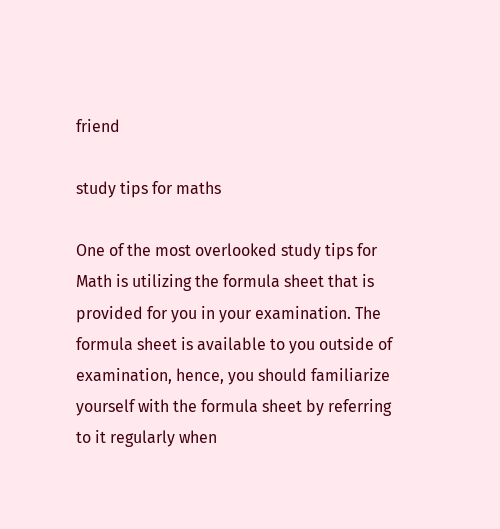friend

study tips for maths

One of the most overlooked study tips for Math is utilizing the formula sheet that is provided for you in your examination. The formula sheet is available to you outside of examination, hence, you should familiarize yourself with the formula sheet by referring to it regularly when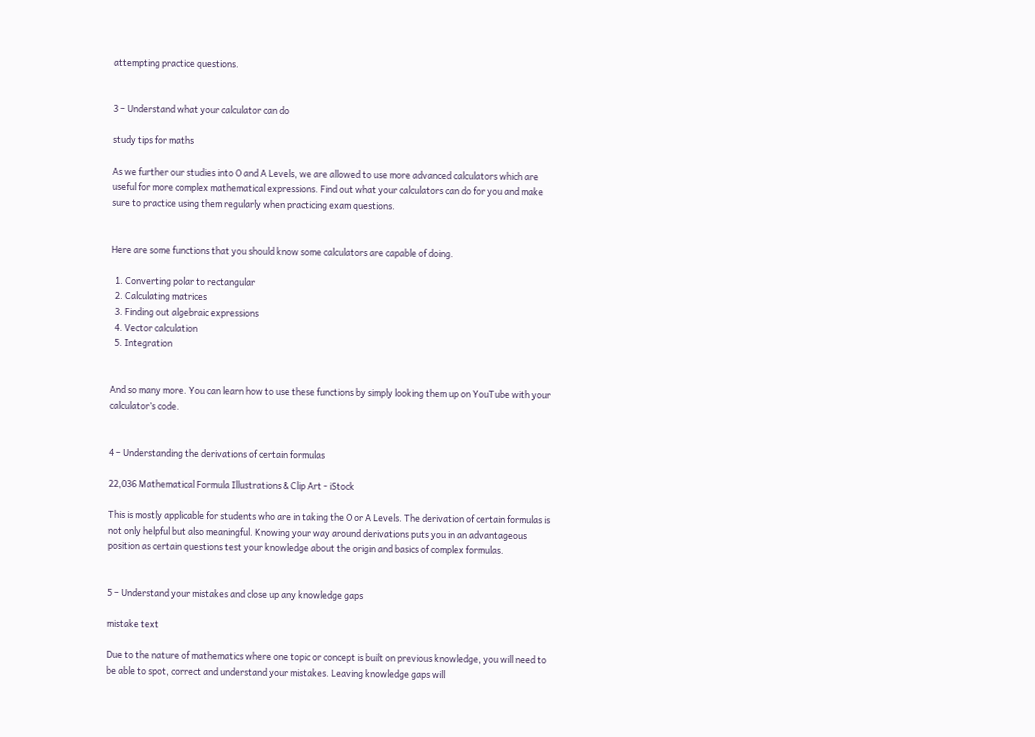attempting practice questions.


3 – Understand what your calculator can do

study tips for maths

As we further our studies into O and A Levels, we are allowed to use more advanced calculators which are useful for more complex mathematical expressions. Find out what your calculators can do for you and make sure to practice using them regularly when practicing exam questions.


Here are some functions that you should know some calculators are capable of doing.

  1. Converting polar to rectangular
  2. Calculating matrices
  3. Finding out algebraic expressions
  4. Vector calculation
  5. Integration


And so many more. You can learn how to use these functions by simply looking them up on YouTube with your calculator’s code.


4 – Understanding the derivations of certain formulas

22,036 Mathematical Formula Illustrations & Clip Art - iStock

This is mostly applicable for students who are in taking the O or A Levels. The derivation of certain formulas is not only helpful but also meaningful. Knowing your way around derivations puts you in an advantageous position as certain questions test your knowledge about the origin and basics of complex formulas.


5 – Understand your mistakes and close up any knowledge gaps

mistake text

Due to the nature of mathematics where one topic or concept is built on previous knowledge, you will need to be able to spot, correct and understand your mistakes. Leaving knowledge gaps will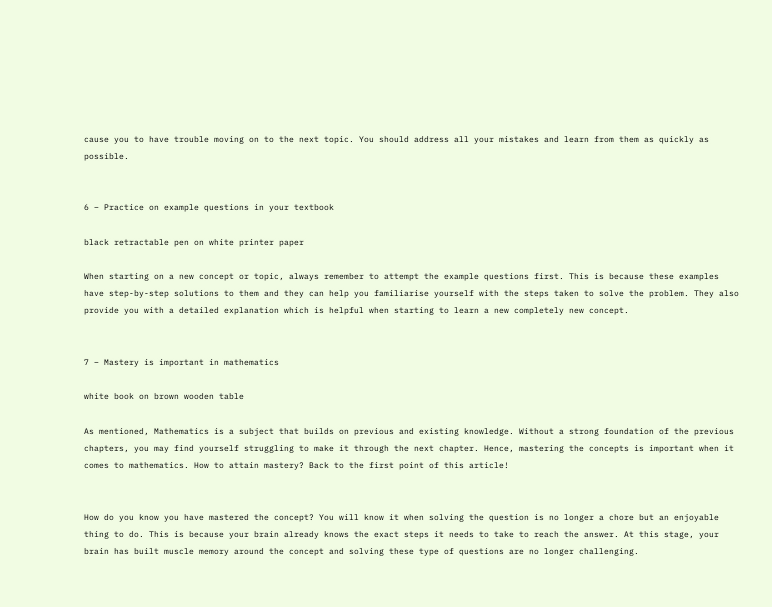cause you to have trouble moving on to the next topic. You should address all your mistakes and learn from them as quickly as possible.


6 – Practice on example questions in your textbook

black retractable pen on white printer paper

When starting on a new concept or topic, always remember to attempt the example questions first. This is because these examples have step-by-step solutions to them and they can help you familiarise yourself with the steps taken to solve the problem. They also provide you with a detailed explanation which is helpful when starting to learn a new completely new concept.


7 – Mastery is important in mathematics

white book on brown wooden table

As mentioned, Mathematics is a subject that builds on previous and existing knowledge. Without a strong foundation of the previous chapters, you may find yourself struggling to make it through the next chapter. Hence, mastering the concepts is important when it comes to mathematics. How to attain mastery? Back to the first point of this article!


How do you know you have mastered the concept? You will know it when solving the question is no longer a chore but an enjoyable thing to do. This is because your brain already knows the exact steps it needs to take to reach the answer. At this stage, your brain has built muscle memory around the concept and solving these type of questions are no longer challenging.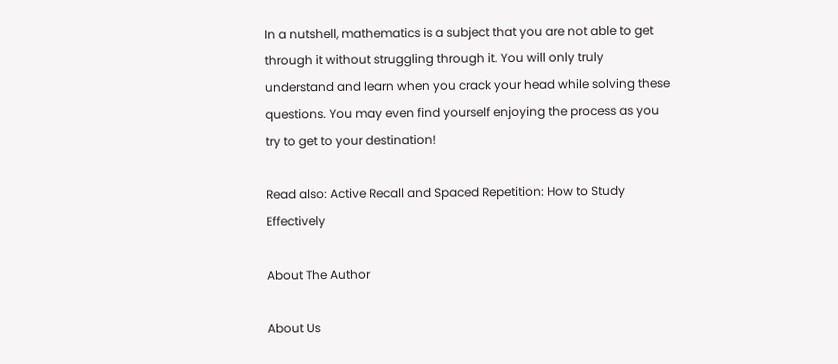In a nutshell, mathematics is a subject that you are not able to get through it without struggling through it. You will only truly understand and learn when you crack your head while solving these questions. You may even find yourself enjoying the process as you try to get to your destination!

Read also: Active Recall and Spaced Repetition: How to Study Effectively

About The Author

About Us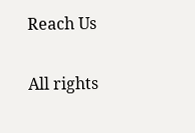Reach Us

All rights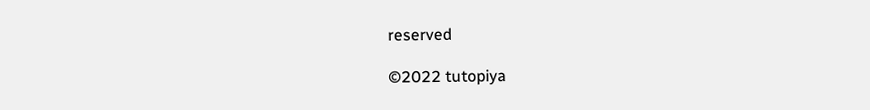reserved

©2022 tutopiya